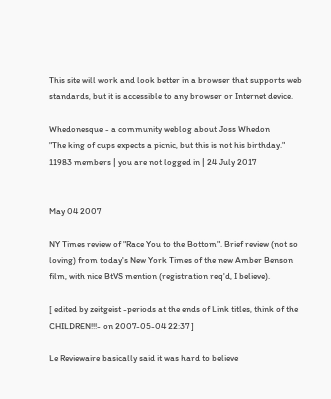This site will work and look better in a browser that supports web standards, but it is accessible to any browser or Internet device.

Whedonesque - a community weblog about Joss Whedon
"The king of cups expects a picnic, but this is not his birthday."
11983 members | you are not logged in | 24 July 2017


May 04 2007

NY Times review of "Race You to the Bottom". Brief review (not so loving) from today's New York Times of the new Amber Benson film, with nice BtVS mention (registration req'd, I believe).

[ edited by zeitgeist -periods at the ends of Link titles, think of the CHILDREN!!!- on 2007-05-04 22:37 ]

Le Reviewaire basically said it was hard to believe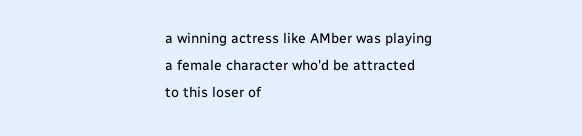a winning actress like AMber was playing a female character who'd be attracted to this loser of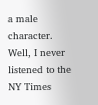a male character.
Well, I never listened to the NY Times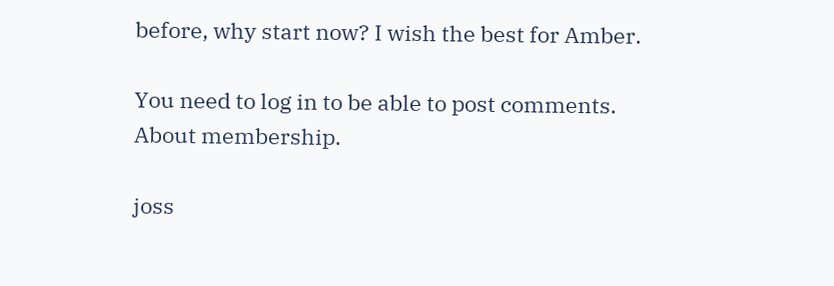before, why start now? I wish the best for Amber.

You need to log in to be able to post comments.
About membership.

joss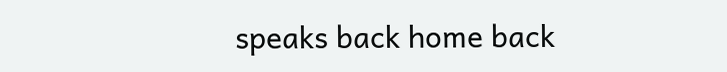speaks back home back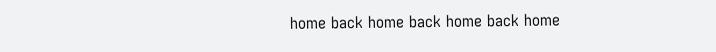home back home back home back home